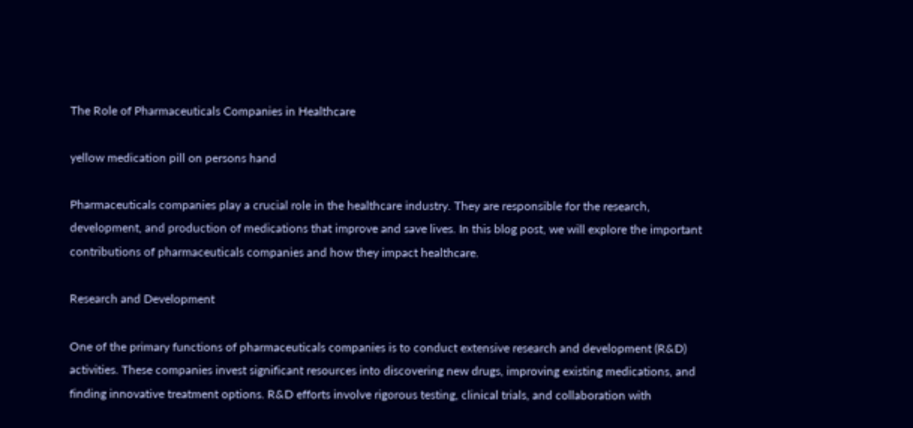The Role of Pharmaceuticals Companies in Healthcare

yellow medication pill on persons hand

Pharmaceuticals companies play a crucial role in the healthcare industry. They are responsible for the research, development, and production of medications that improve and save lives. In this blog post, we will explore the important contributions of pharmaceuticals companies and how they impact healthcare.

Research and Development

One of the primary functions of pharmaceuticals companies is to conduct extensive research and development (R&D) activities. These companies invest significant resources into discovering new drugs, improving existing medications, and finding innovative treatment options. R&D efforts involve rigorous testing, clinical trials, and collaboration with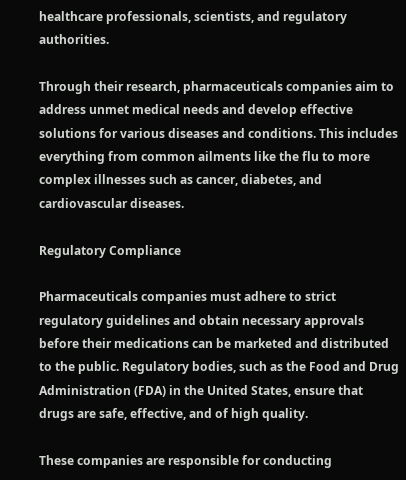healthcare professionals, scientists, and regulatory authorities.

Through their research, pharmaceuticals companies aim to address unmet medical needs and develop effective solutions for various diseases and conditions. This includes everything from common ailments like the flu to more complex illnesses such as cancer, diabetes, and cardiovascular diseases.

Regulatory Compliance

Pharmaceuticals companies must adhere to strict regulatory guidelines and obtain necessary approvals before their medications can be marketed and distributed to the public. Regulatory bodies, such as the Food and Drug Administration (FDA) in the United States, ensure that drugs are safe, effective, and of high quality.

These companies are responsible for conducting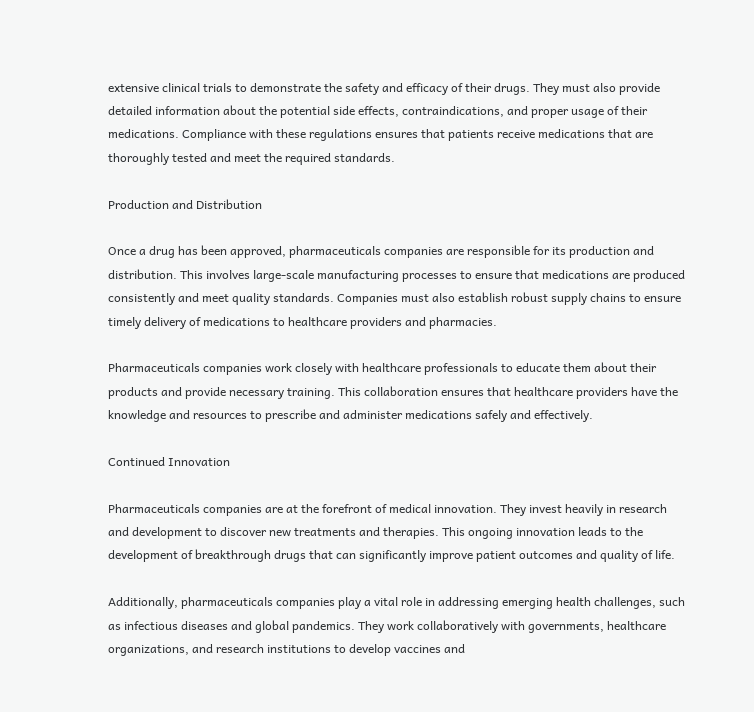extensive clinical trials to demonstrate the safety and efficacy of their drugs. They must also provide detailed information about the potential side effects, contraindications, and proper usage of their medications. Compliance with these regulations ensures that patients receive medications that are thoroughly tested and meet the required standards.

Production and Distribution

Once a drug has been approved, pharmaceuticals companies are responsible for its production and distribution. This involves large-scale manufacturing processes to ensure that medications are produced consistently and meet quality standards. Companies must also establish robust supply chains to ensure timely delivery of medications to healthcare providers and pharmacies.

Pharmaceuticals companies work closely with healthcare professionals to educate them about their products and provide necessary training. This collaboration ensures that healthcare providers have the knowledge and resources to prescribe and administer medications safely and effectively.

Continued Innovation

Pharmaceuticals companies are at the forefront of medical innovation. They invest heavily in research and development to discover new treatments and therapies. This ongoing innovation leads to the development of breakthrough drugs that can significantly improve patient outcomes and quality of life.

Additionally, pharmaceuticals companies play a vital role in addressing emerging health challenges, such as infectious diseases and global pandemics. They work collaboratively with governments, healthcare organizations, and research institutions to develop vaccines and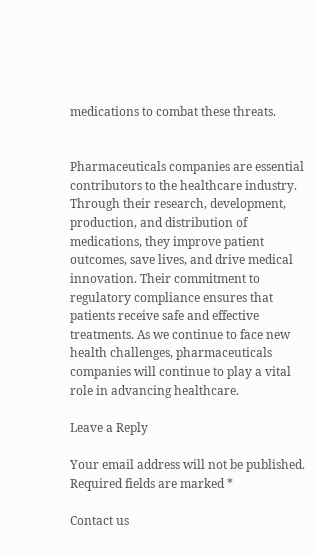medications to combat these threats.


Pharmaceuticals companies are essential contributors to the healthcare industry. Through their research, development, production, and distribution of medications, they improve patient outcomes, save lives, and drive medical innovation. Their commitment to regulatory compliance ensures that patients receive safe and effective treatments. As we continue to face new health challenges, pharmaceuticals companies will continue to play a vital role in advancing healthcare.

Leave a Reply

Your email address will not be published. Required fields are marked *

Contact us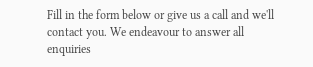Fill in the form below or give us a call and we'll contact you. We endeavour to answer all enquiries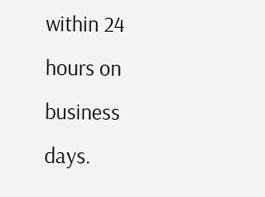within 24 hours on business days.